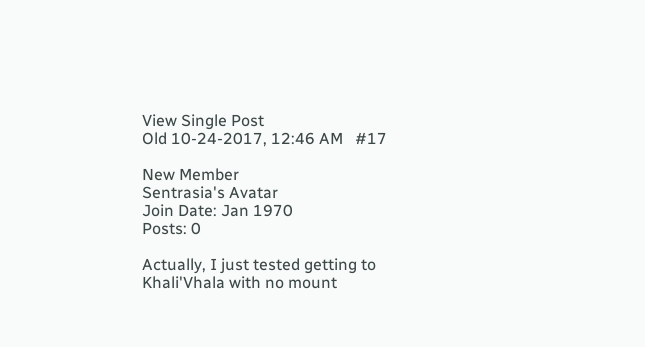View Single Post
Old 10-24-2017, 12:46 AM   #17

New Member
Sentrasia's Avatar
Join Date: Jan 1970
Posts: 0

Actually, I just tested getting to Khali'Vhala with no mount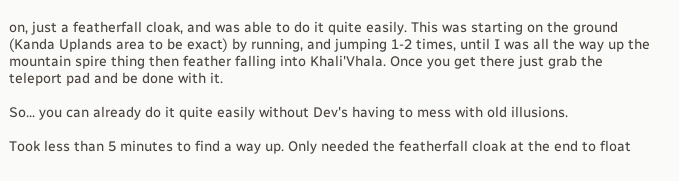on, just a featherfall cloak, and was able to do it quite easily. This was starting on the ground (Kanda Uplands area to be exact) by running, and jumping 1-2 times, until I was all the way up the mountain spire thing then feather falling into Khali'Vhala. Once you get there just grab the teleport pad and be done with it.

So... you can already do it quite easily without Dev's having to mess with old illusions.

Took less than 5 minutes to find a way up. Only needed the featherfall cloak at the end to float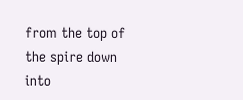from the top of the spire down into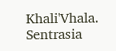Khali'Vhala.
Sentrasia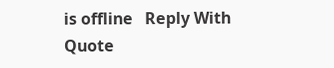is offline   Reply With Quote